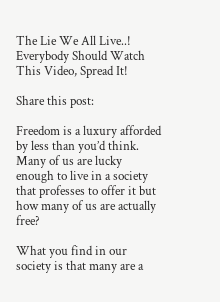The Lie We All Live..! Everybody Should Watch This Video, Spread It!

Share this post:

Freedom is a luxury afforded by less than you’d think. Many of us are lucky enough to live in a society that professes to offer it but how many of us are actually free?

What you find in our society is that many are a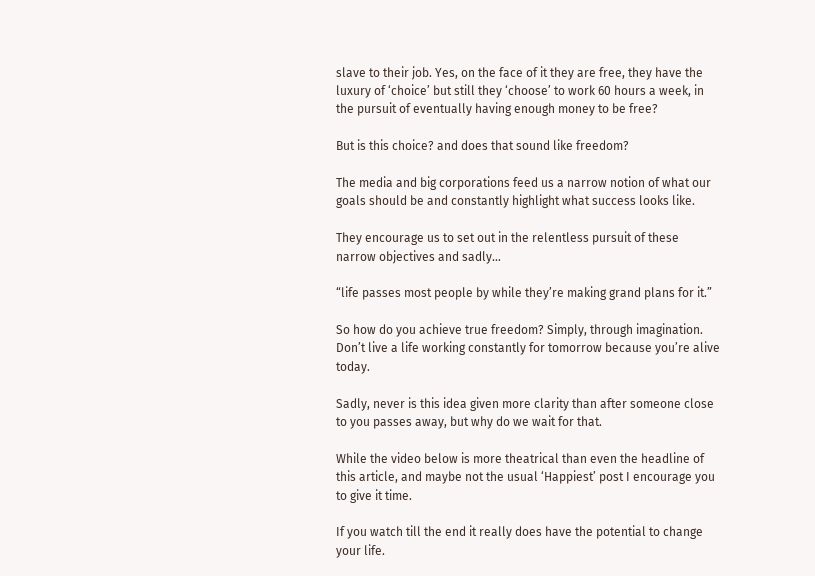slave to their job. Yes, on the face of it they are free, they have the luxury of ‘choice’ but still they ‘choose’ to work 60 hours a week, in the pursuit of eventually having enough money to be free?

But is this choice? and does that sound like freedom?

The media and big corporations feed us a narrow notion of what our goals should be and constantly highlight what success looks like.

They encourage us to set out in the relentless pursuit of these narrow objectives and sadly…

“life passes most people by while they’re making grand plans for it.”

So how do you achieve true freedom? Simply, through imagination. Don’t live a life working constantly for tomorrow because you’re alive today.

Sadly, never is this idea given more clarity than after someone close to you passes away, but why do we wait for that.

While the video below is more theatrical than even the headline of this article, and maybe not the usual ‘Happiest’ post I encourage you to give it time.

If you watch till the end it really does have the potential to change your life.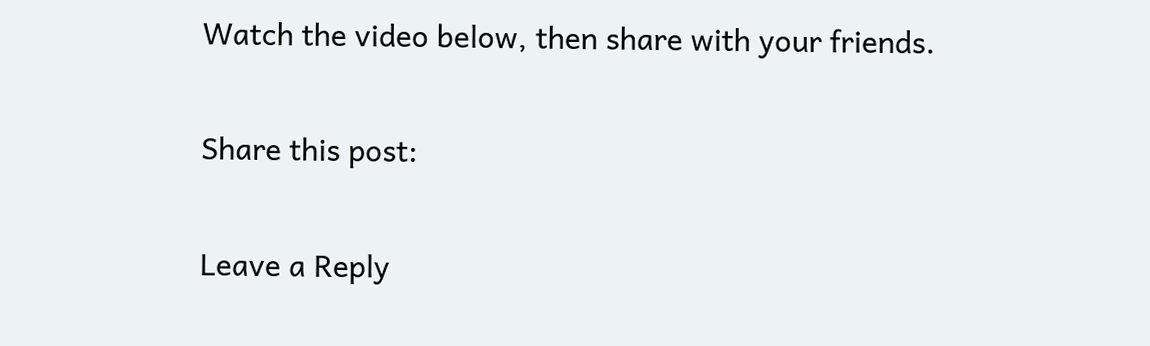Watch the video below, then share with your friends.

Share this post:

Leave a Reply